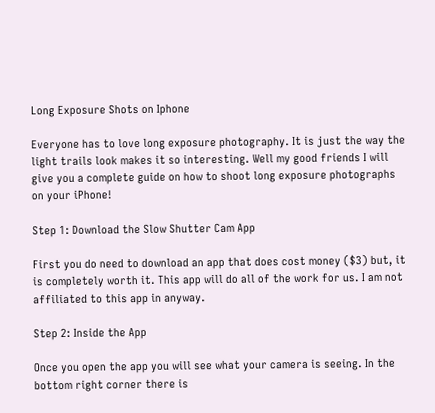Long Exposure Shots on Iphone

Everyone has to love long exposure photography. It is just the way the light trails look makes it so interesting. Well my good friends I will give you a complete guide on how to shoot long exposure photographs on your iPhone!

Step 1: Download the Slow Shutter Cam App

First you do need to download an app that does cost money ($3) but, it is completely worth it. This app will do all of the work for us. I am not affiliated to this app in anyway.

Step 2: Inside the App

Once you open the app you will see what your camera is seeing. In the bottom right corner there is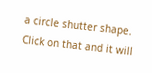a circle shutter shape. Click on that and it will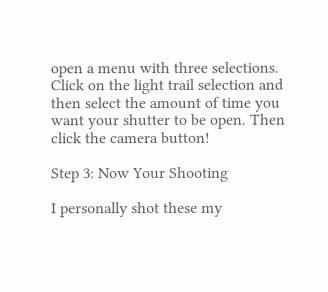open a menu with three selections. Click on the light trail selection and then select the amount of time you want your shutter to be open. Then click the camera button!

Step 3: Now Your Shooting

I personally shot these my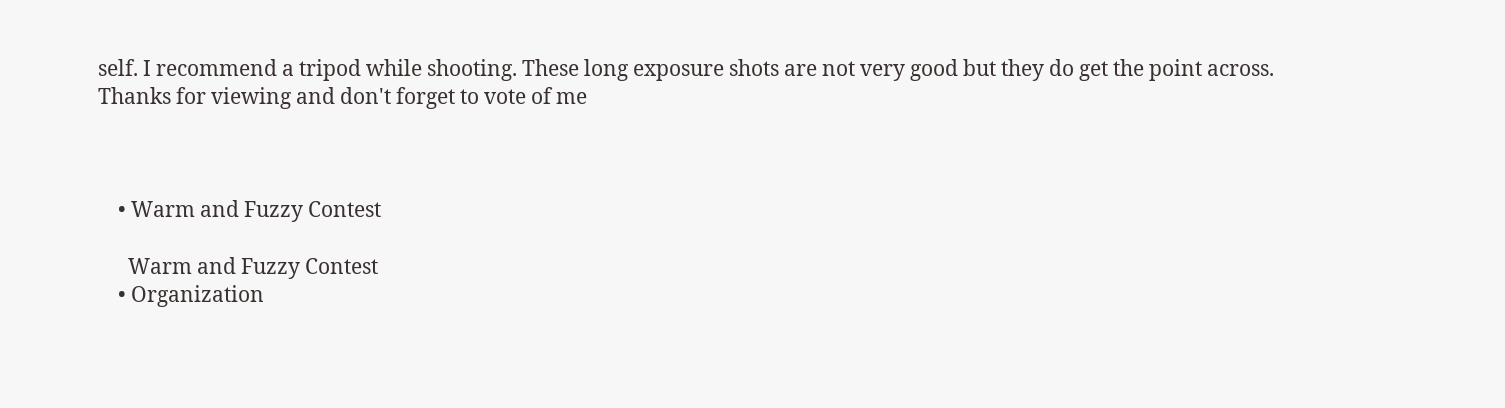self. I recommend a tripod while shooting. These long exposure shots are not very good but they do get the point across. Thanks for viewing and don't forget to vote of me



    • Warm and Fuzzy Contest

      Warm and Fuzzy Contest
    • Organization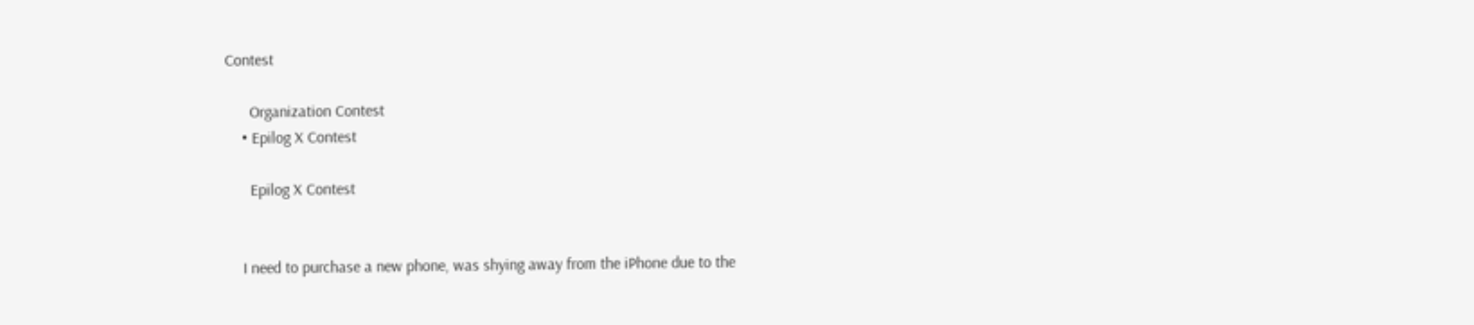Contest

      Organization Contest
    • Epilog X Contest

      Epilog X Contest


    I need to purchase a new phone, was shying away from the iPhone due to the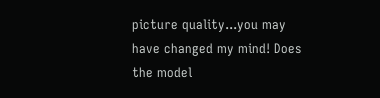picture quality...you may have changed my mind! Does the model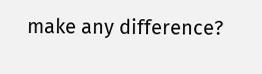make any difference?